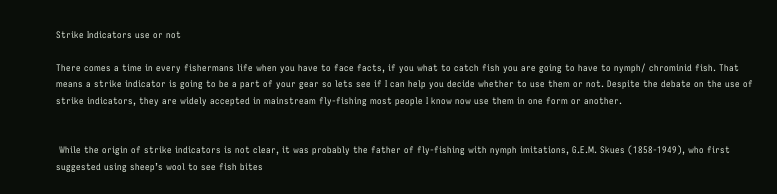Strike Indicators use or not

There comes a time in every fishermans life when you have to face facts, if you what to catch fish you are going to have to nymph/ chrominid fish. That means a strike indicator is going to be a part of your gear so lets see if I can help you decide whether to use them or not. Despite the debate on the use of strike indicators, they are widely accepted in mainstream fly-fishing most people I know now use them in one form or another.


 While the origin of strike indicators is not clear, it was probably the father of fly-fishing with nymph imitations, G.E.M. Skues (1858-1949), who first suggested using sheep’s wool to see fish bites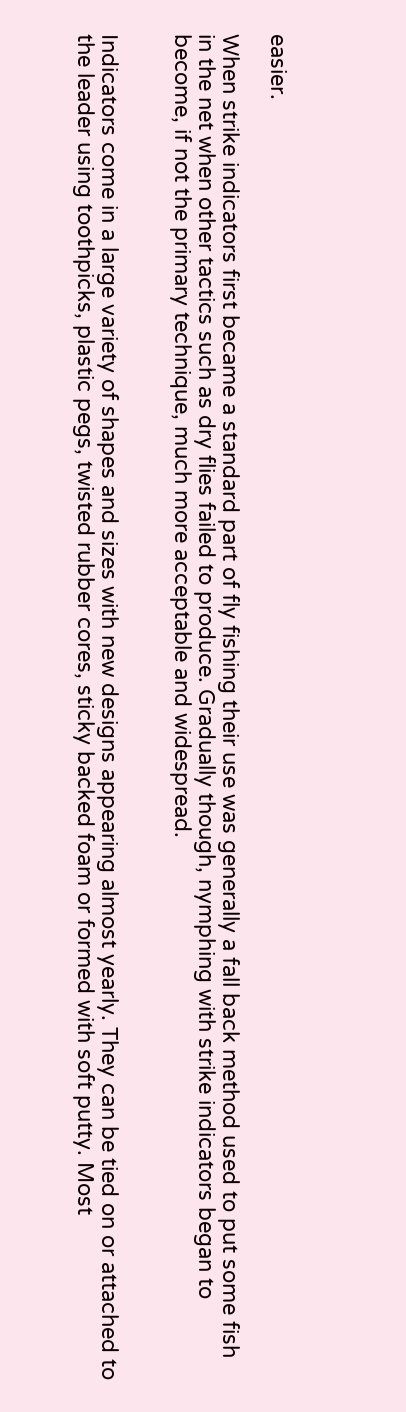easier.

When strike indicators first became a standard part of fly fishing their use was generally a fall back method used to put some fish in the net when other tactics such as dry flies failed to produce. Gradually though, nymphing with strike indicators began to become, if not the primary technique, much more acceptable and widespread.


Indicators come in a large variety of shapes and sizes with new designs appearing almost yearly. They can be tied on or attached to the leader using toothpicks, plastic pegs, twisted rubber cores, sticky backed foam or formed with soft putty. Most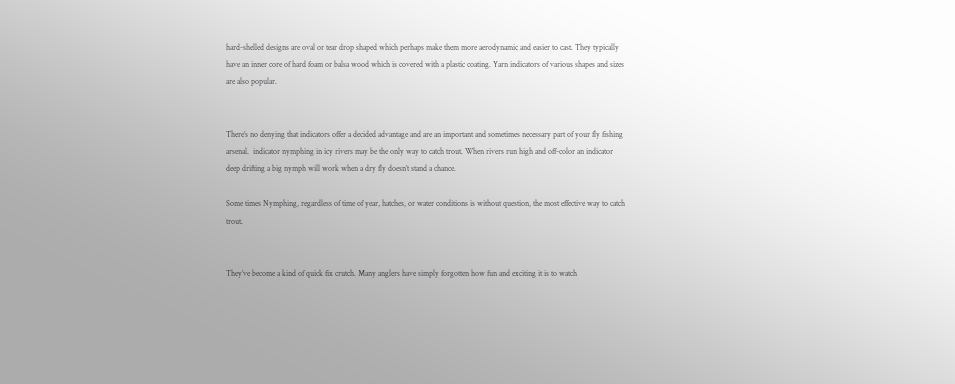hard-shelled designs are oval or tear drop shaped which perhaps make them more aerodynamic and easier to cast. They typically have an inner core of hard foam or balsa wood which is covered with a plastic coating. Yarn indicators of various shapes and sizes are also popular.


There’s no denying that indicators offer a decided advantage and are an important and sometimes necessary part of your fly fishing arsenal.  indicator nymphing in icy rivers may be the only way to catch trout. When rivers run high and off-color an indicator deep drifting a big nymph will work when a dry fly doesn’t stand a chance.

Some times Nymphing, regardless of time of year, hatches, or water conditions is without question, the most effective way to catch trout.


They’ve become a kind of quick fix crutch. Many anglers have simply forgotten how fun and exciting it is to watch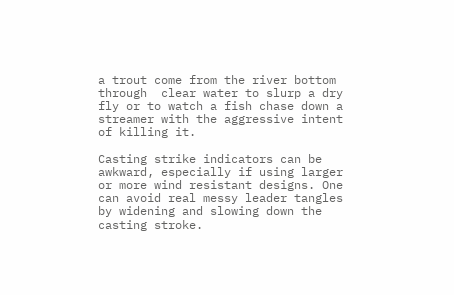a trout come from the river bottom through  clear water to slurp a dry fly or to watch a fish chase down a streamer with the aggressive intent of killing it.

Casting strike indicators can be awkward, especially if using larger or more wind resistant designs. One can avoid real messy leader tangles by widening and slowing down the casting stroke.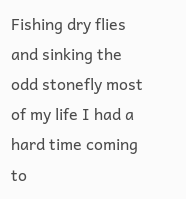Fishing dry flies and sinking the odd stonefly most of my life I had a hard time coming to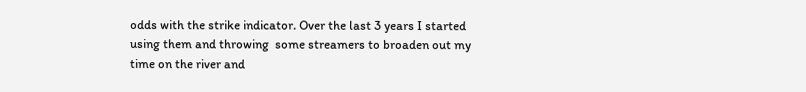odds with the strike indicator. Over the last 3 years I started using them and throwing  some streamers to broaden out my time on the river and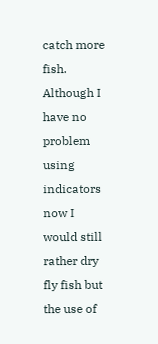catch more fish. Although I have no problem using indicators now I would still rather dry fly fish but the use of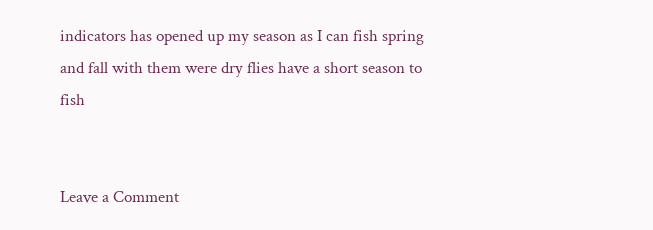indicators has opened up my season as I can fish spring and fall with them were dry flies have a short season to fish


Leave a Comment